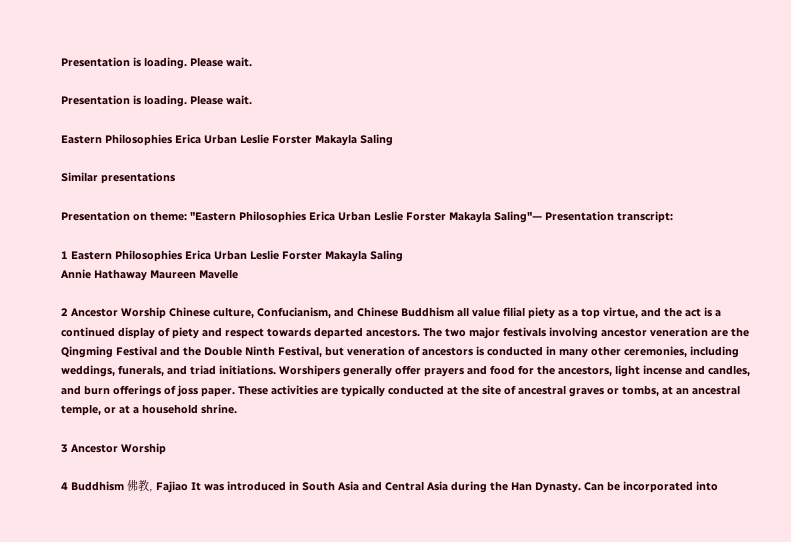Presentation is loading. Please wait.

Presentation is loading. Please wait.

Eastern Philosophies Erica Urban Leslie Forster Makayla Saling

Similar presentations

Presentation on theme: "Eastern Philosophies Erica Urban Leslie Forster Makayla Saling"— Presentation transcript:

1 Eastern Philosophies Erica Urban Leslie Forster Makayla Saling
Annie Hathaway Maureen Mavelle

2 Ancestor Worship Chinese culture, Confucianism, and Chinese Buddhism all value filial piety as a top virtue, and the act is a continued display of piety and respect towards departed ancestors. The two major festivals involving ancestor veneration are the Qingming Festival and the Double Ninth Festival, but veneration of ancestors is conducted in many other ceremonies, including weddings, funerals, and triad initiations. Worshipers generally offer prayers and food for the ancestors, light incense and candles, and burn offerings of joss paper. These activities are typically conducted at the site of ancestral graves or tombs, at an ancestral temple, or at a household shrine.

3 Ancestor Worship

4 Buddhism 佛教, Fajiao It was introduced in South Asia and Central Asia during the Han Dynasty. Can be incorporated into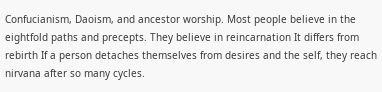Confucianism, Daoism, and ancestor worship. Most people believe in the eightfold paths and precepts. They believe in reincarnation It differs from rebirth If a person detaches themselves from desires and the self, they reach nirvana after so many cycles.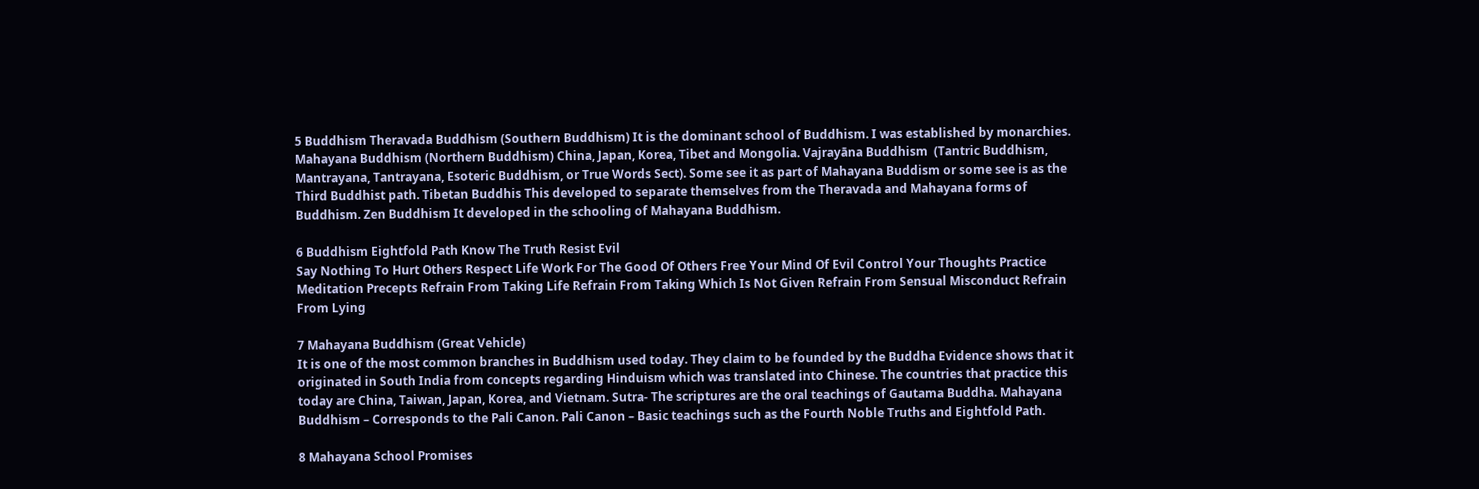5 Buddhism Theravada Buddhism (Southern Buddhism) It is the dominant school of Buddhism. I was established by monarchies. Mahayana Buddhism (Northern Buddhism) China, Japan, Korea, Tibet and Mongolia. Vajrayāna Buddhism  (Tantric Buddhism, Mantrayana, Tantrayana, Esoteric Buddhism, or True Words Sect). Some see it as part of Mahayana Buddism or some see is as the Third Buddhist path. Tibetan Buddhis This developed to separate themselves from the Theravada and Mahayana forms of Buddhism. Zen Buddhism It developed in the schooling of Mahayana Buddhism.

6 Buddhism Eightfold Path Know The Truth Resist Evil
Say Nothing To Hurt Others Respect Life Work For The Good Of Others Free Your Mind Of Evil Control Your Thoughts Practice Meditation Precepts Refrain From Taking Life Refrain From Taking Which Is Not Given Refrain From Sensual Misconduct Refrain From Lying

7 Mahayana Buddhism (Great Vehicle)
It is one of the most common branches in Buddhism used today. They claim to be founded by the Buddha Evidence shows that it originated in South India from concepts regarding Hinduism which was translated into Chinese. The countries that practice this today are China, Taiwan, Japan, Korea, and Vietnam. Sutra- The scriptures are the oral teachings of Gautama Buddha. Mahayana Buddhism – Corresponds to the Pali Canon. Pali Canon – Basic teachings such as the Fourth Noble Truths and Eightfold Path.

8 Mahayana School Promises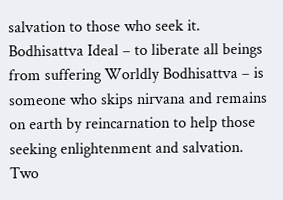salvation to those who seek it.
Bodhisattva Ideal – to liberate all beings from suffering Worldly Bodhisattva – is someone who skips nirvana and remains on earth by reincarnation to help those seeking enlightenment and salvation. Two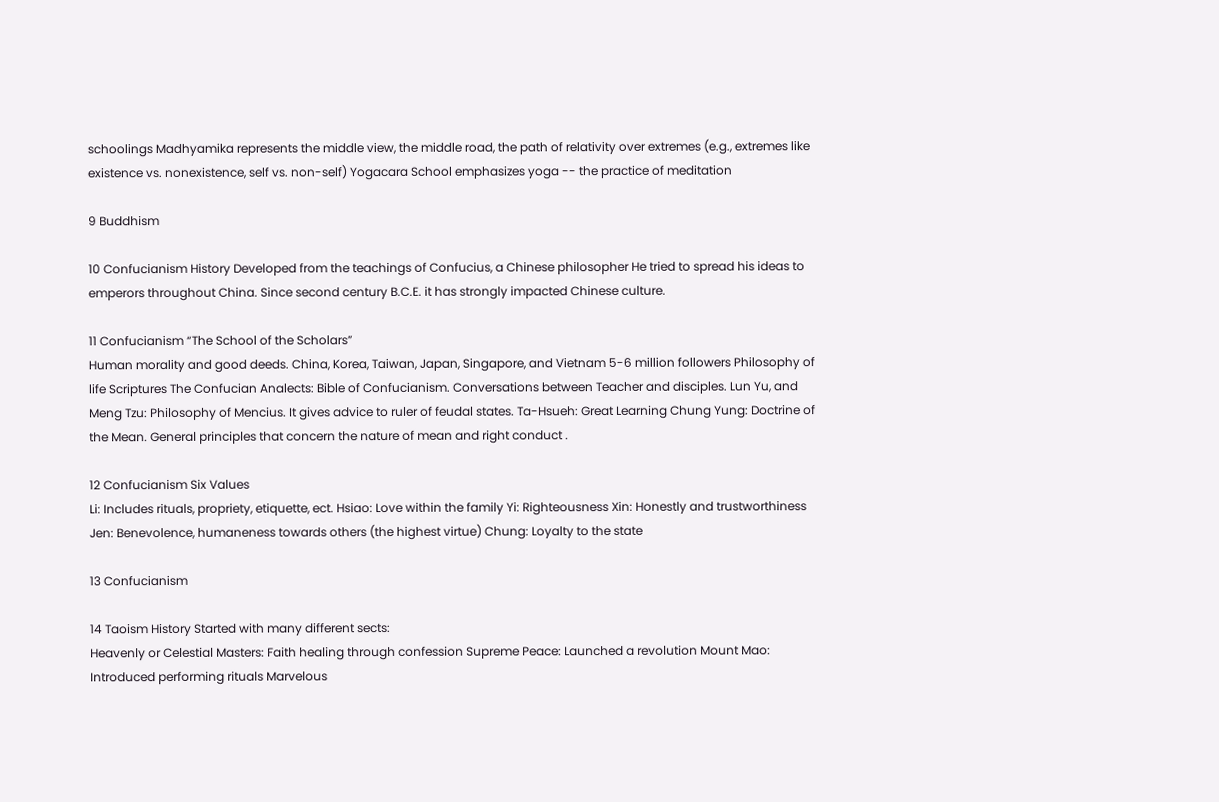schoolings Madhyamika represents the middle view, the middle road, the path of relativity over extremes (e.g., extremes like existence vs. nonexistence, self vs. non-self) Yogacara School emphasizes yoga -- the practice of meditation

9 Buddhism

10 Confucianism History Developed from the teachings of Confucius, a Chinese philosopher He tried to spread his ideas to emperors throughout China. Since second century B.C.E. it has strongly impacted Chinese culture.

11 Confucianism “The School of the Scholars”
Human morality and good deeds. China, Korea, Taiwan, Japan, Singapore, and Vietnam 5-6 million followers Philosophy of life Scriptures The Confucian Analects: Bible of Confucianism. Conversations between Teacher and disciples. Lun Yu, and Meng Tzu: Philosophy of Mencius. It gives advice to ruler of feudal states. Ta-Hsueh: Great Learning Chung Yung: Doctrine of the Mean. General principles that concern the nature of mean and right conduct .

12 Confucianism Six Values
Li: Includes rituals, propriety, etiquette, ect. Hsiao: Love within the family Yi: Righteousness Xin: Honestly and trustworthiness Jen: Benevolence, humaneness towards others (the highest virtue) Chung: Loyalty to the state

13 Confucianism

14 Taoism History Started with many different sects:
Heavenly or Celestial Masters: Faith healing through confession Supreme Peace: Launched a revolution Mount Mao: Introduced performing rituals Marvelous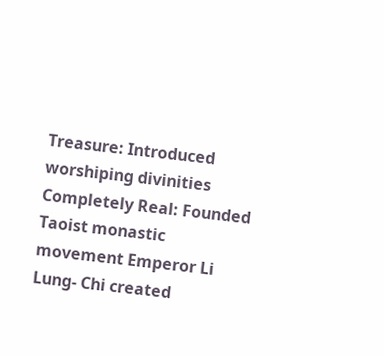Treasure: Introduced worshiping divinities Completely Real: Founded Taoist monastic movement Emperor Li Lung- Chi created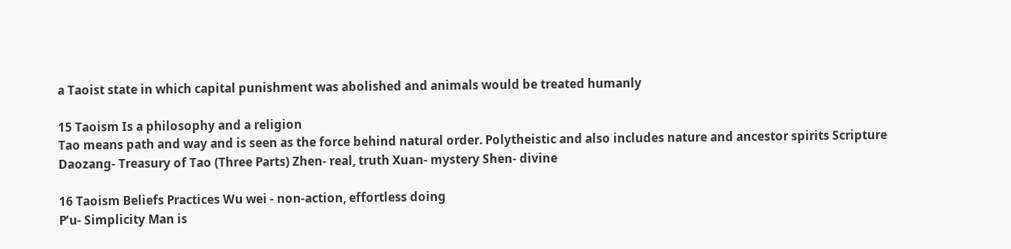a Taoist state in which capital punishment was abolished and animals would be treated humanly

15 Taoism Is a philosophy and a religion
Tao means path and way and is seen as the force behind natural order. Polytheistic and also includes nature and ancestor spirits Scripture Daozang- Treasury of Tao (Three Parts) Zhen- real, truth Xuan- mystery Shen- divine

16 Taoism Beliefs Practices Wu wei - non-action, effortless doing
P’u- Simplicity Man is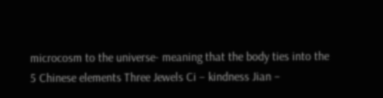microcosm to the universe- meaning that the body ties into the 5 Chinese elements Three Jewels Ci – kindness Jian –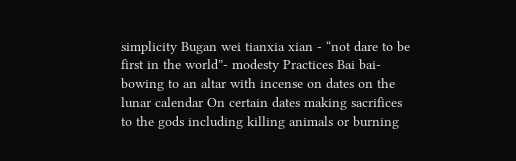simplicity Bugan wei tianxia xian - “not dare to be first in the world”- modesty Practices Bai bai- bowing to an altar with incense on dates on the lunar calendar On certain dates making sacrifices to the gods including killing animals or burning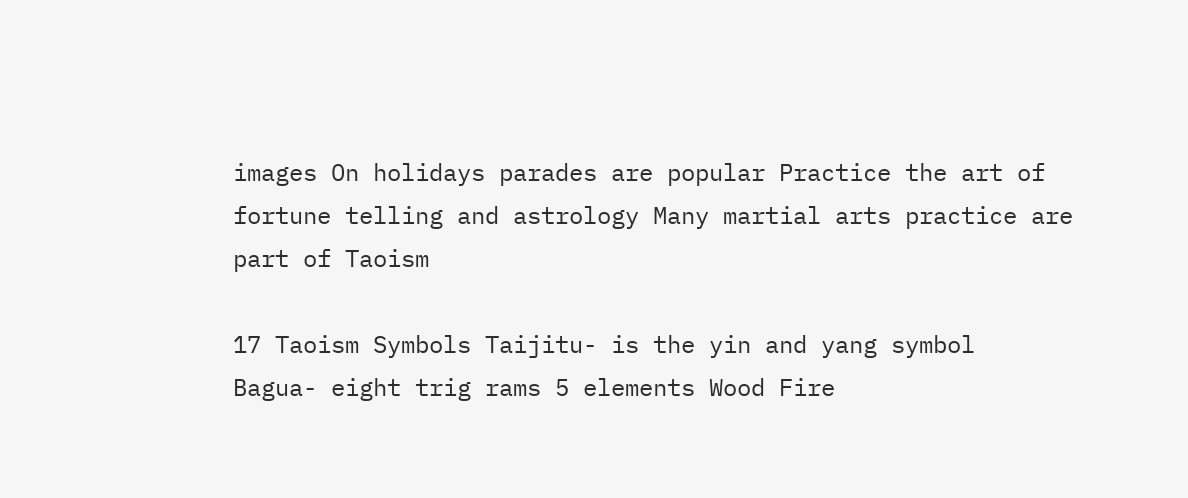images On holidays parades are popular Practice the art of fortune telling and astrology Many martial arts practice are part of Taoism

17 Taoism Symbols Taijitu- is the yin and yang symbol
Bagua- eight trig rams 5 elements Wood Fire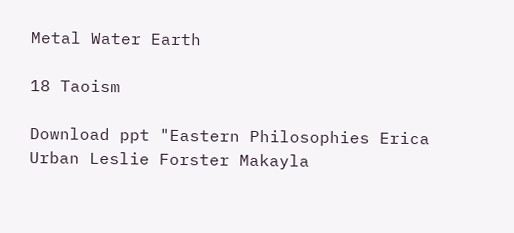Metal Water Earth

18 Taoism

Download ppt "Eastern Philosophies Erica Urban Leslie Forster Makayla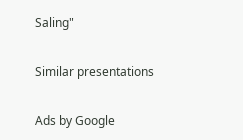Saling"

Similar presentations

Ads by Google